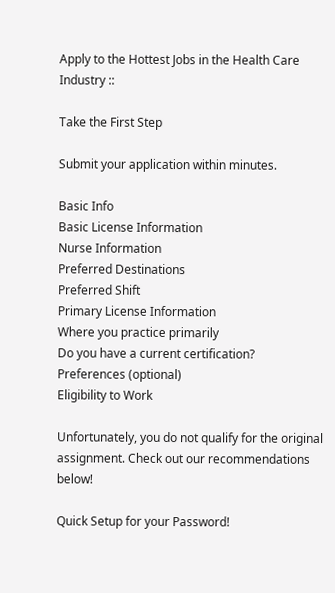Apply to the Hottest Jobs in the Health Care Industry ::

Take the First Step

Submit your application within minutes.

Basic Info
Basic License Information
Nurse Information
Preferred Destinations
Preferred Shift
Primary License Information
Where you practice primarily
Do you have a current certification?
Preferences (optional)
Eligibility to Work

Unfortunately, you do not qualify for the original assignment. Check out our recommendations below!

Quick Setup for your Password!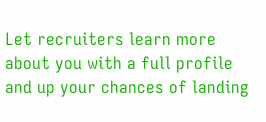Let recruiters learn more about you with a full profile and up your chances of landing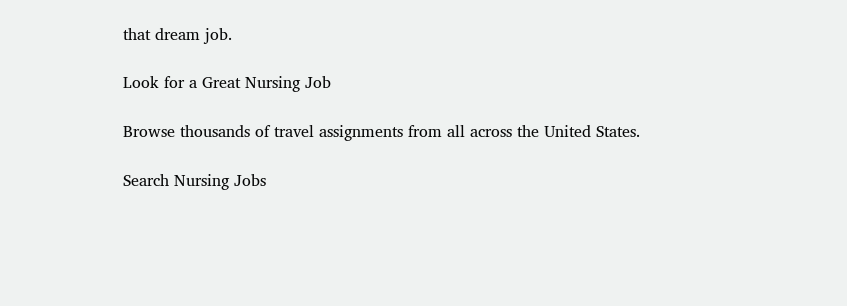that dream job.

Look for a Great Nursing Job

Browse thousands of travel assignments from all across the United States.

Search Nursing Jobs